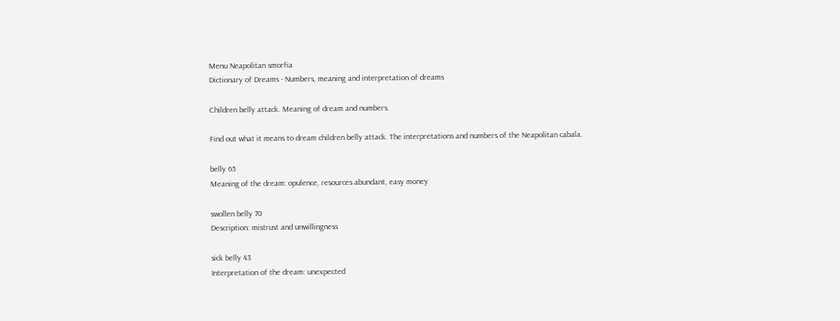Menu Neapolitan smorfia
Dictionary of Dreams - Numbers, meaning and interpretation of dreams

Children belly attack. Meaning of dream and numbers.

Find out what it means to dream children belly attack. The interpretations and numbers of the Neapolitan cabala.

belly 65
Meaning of the dream: opulence, resources abundant, easy money

swollen belly 70
Description: mistrust and unwillingness

sick belly 43
Interpretation of the dream: unexpected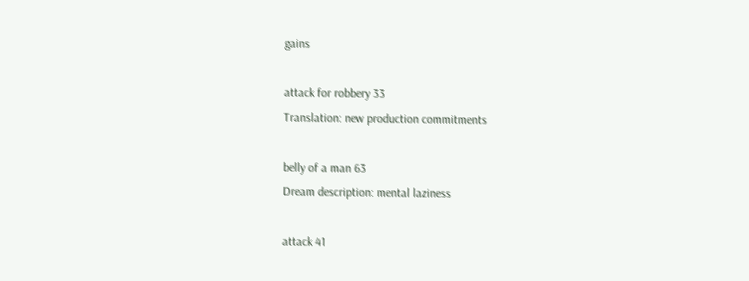gains

attack for robbery 33
Translation: new production commitments

belly of a man 63
Dream description: mental laziness

attack 41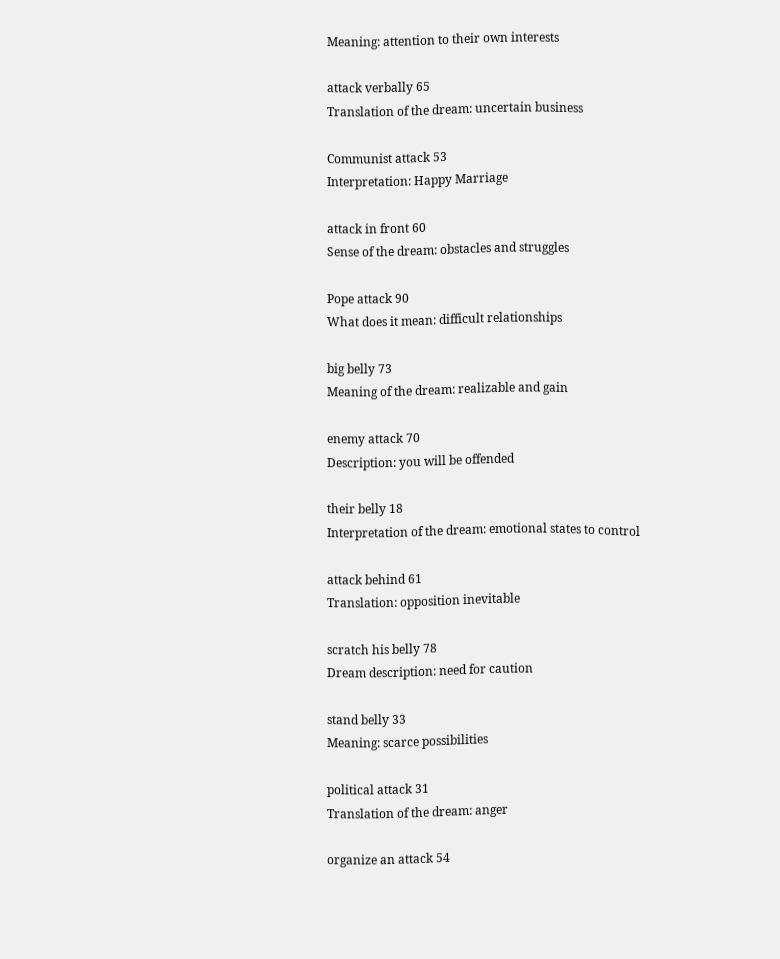Meaning: attention to their own interests

attack verbally 65
Translation of the dream: uncertain business

Communist attack 53
Interpretation: Happy Marriage

attack in front 60
Sense of the dream: obstacles and struggles

Pope attack 90
What does it mean: difficult relationships

big belly 73
Meaning of the dream: realizable and gain

enemy attack 70
Description: you will be offended

their belly 18
Interpretation of the dream: emotional states to control

attack behind 61
Translation: opposition inevitable

scratch his belly 78
Dream description: need for caution

stand belly 33
Meaning: scarce possibilities

political attack 31
Translation of the dream: anger

organize an attack 54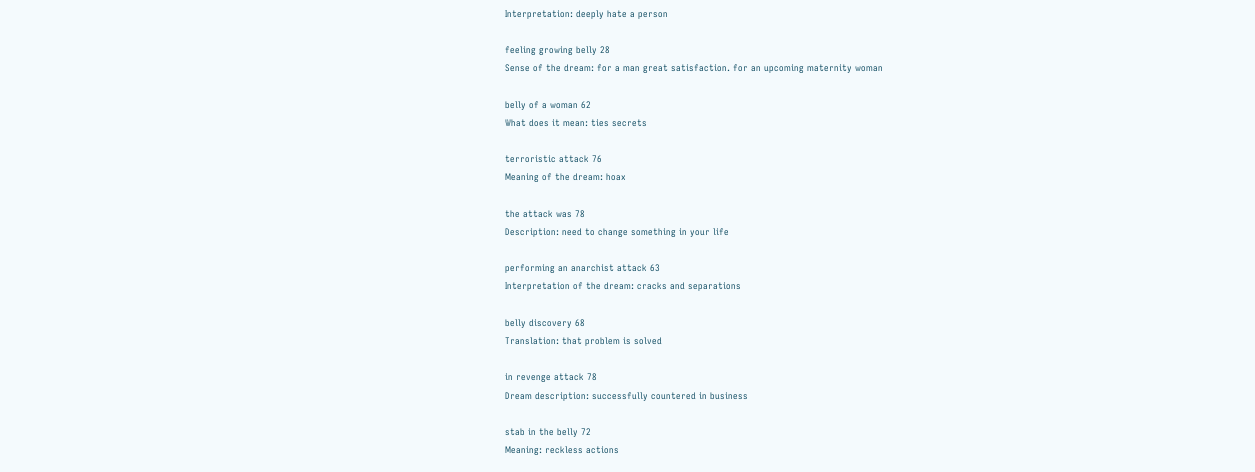Interpretation: deeply hate a person

feeling growing belly 28
Sense of the dream: for a man great satisfaction. for an upcoming maternity woman

belly of a woman 62
What does it mean: ties secrets

terroristic attack 76
Meaning of the dream: hoax

the attack was 78
Description: need to change something in your life

performing an anarchist attack 63
Interpretation of the dream: cracks and separations

belly discovery 68
Translation: that problem is solved

in revenge attack 78
Dream description: successfully countered in business

stab in the belly 72
Meaning: reckless actions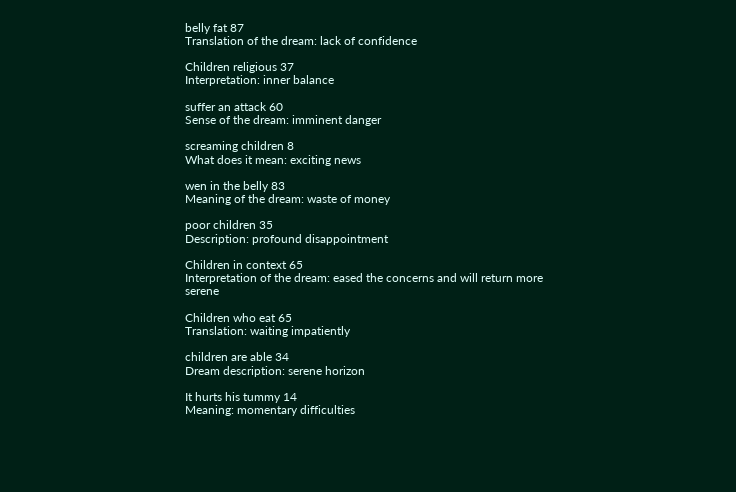belly fat 87
Translation of the dream: lack of confidence

Children religious 37
Interpretation: inner balance

suffer an attack 60
Sense of the dream: imminent danger

screaming children 8
What does it mean: exciting news

wen in the belly 83
Meaning of the dream: waste of money

poor children 35
Description: profound disappointment

Children in context 65
Interpretation of the dream: eased the concerns and will return more serene

Children who eat 65
Translation: waiting impatiently

children are able 34
Dream description: serene horizon

It hurts his tummy 14
Meaning: momentary difficulties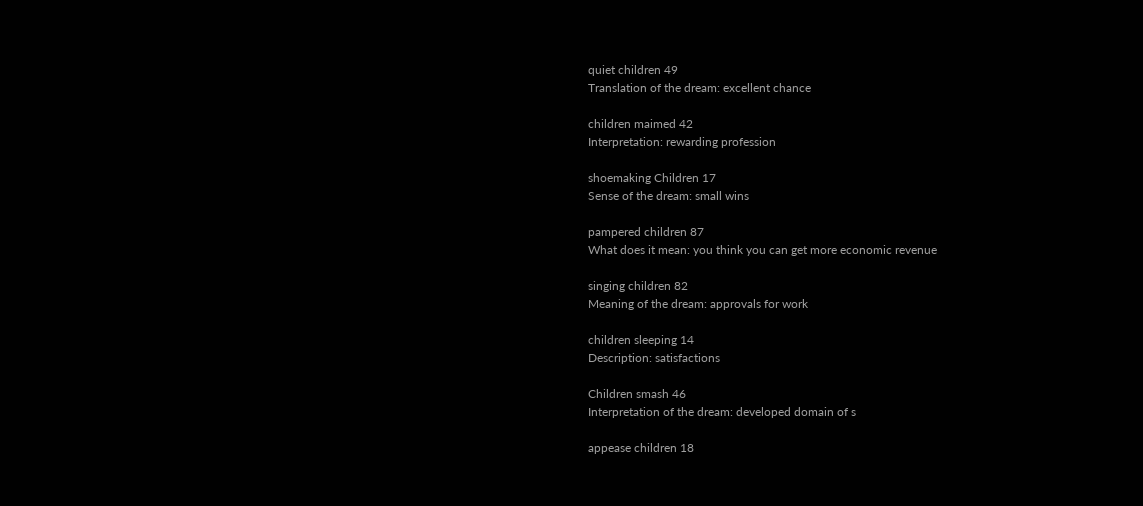quiet children 49
Translation of the dream: excellent chance

children maimed 42
Interpretation: rewarding profession

shoemaking Children 17
Sense of the dream: small wins

pampered children 87
What does it mean: you think you can get more economic revenue

singing children 82
Meaning of the dream: approvals for work

children sleeping 14
Description: satisfactions

Children smash 46
Interpretation of the dream: developed domain of s

appease children 18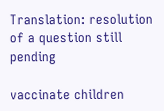Translation: resolution of a question still pending

vaccinate children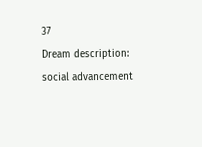37
Dream description: social advancement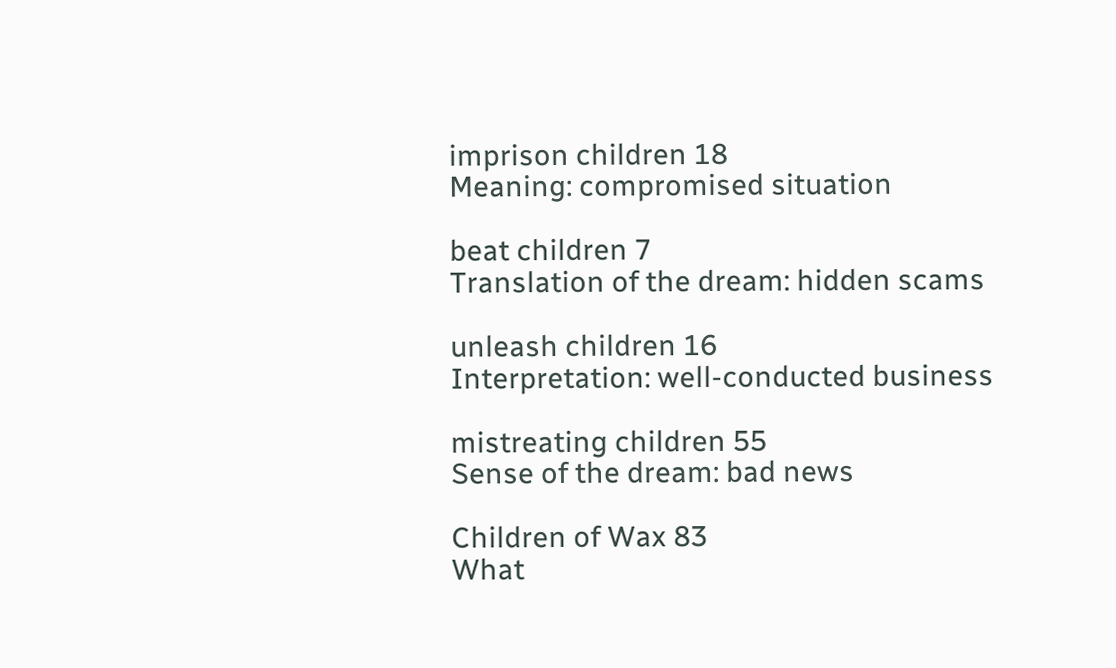imprison children 18
Meaning: compromised situation

beat children 7
Translation of the dream: hidden scams

unleash children 16
Interpretation: well-conducted business

mistreating children 55
Sense of the dream: bad news

Children of Wax 83
What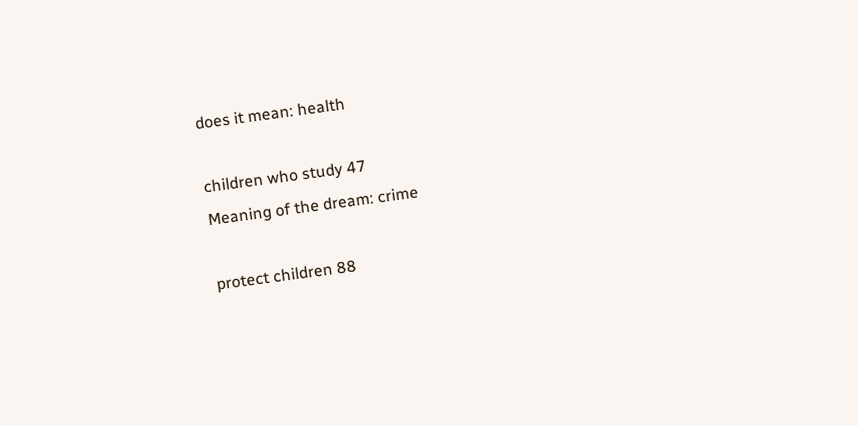does it mean: health

children who study 47
Meaning of the dream: crime

protect children 88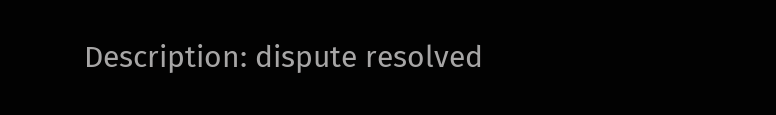Description: dispute resolved